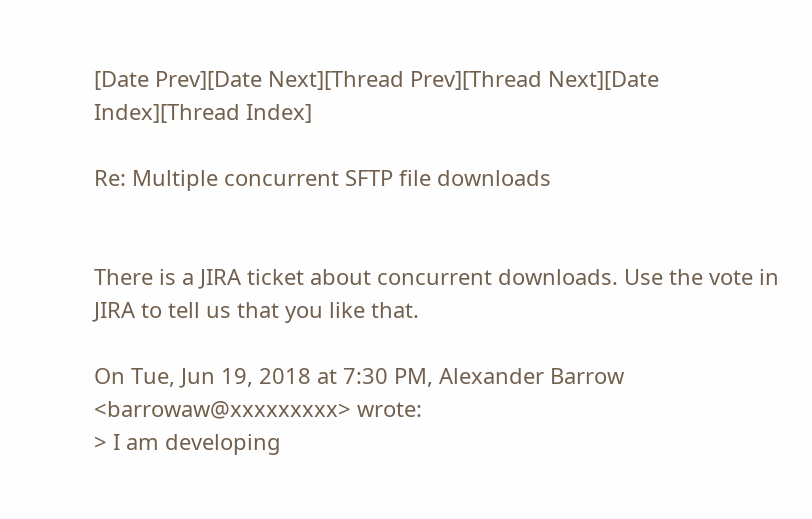[Date Prev][Date Next][Thread Prev][Thread Next][Date Index][Thread Index]

Re: Multiple concurrent SFTP file downloads


There is a JIRA ticket about concurrent downloads. Use the vote in
JIRA to tell us that you like that.

On Tue, Jun 19, 2018 at 7:30 PM, Alexander Barrow <barrowaw@xxxxxxxxx> wrote:
> I am developing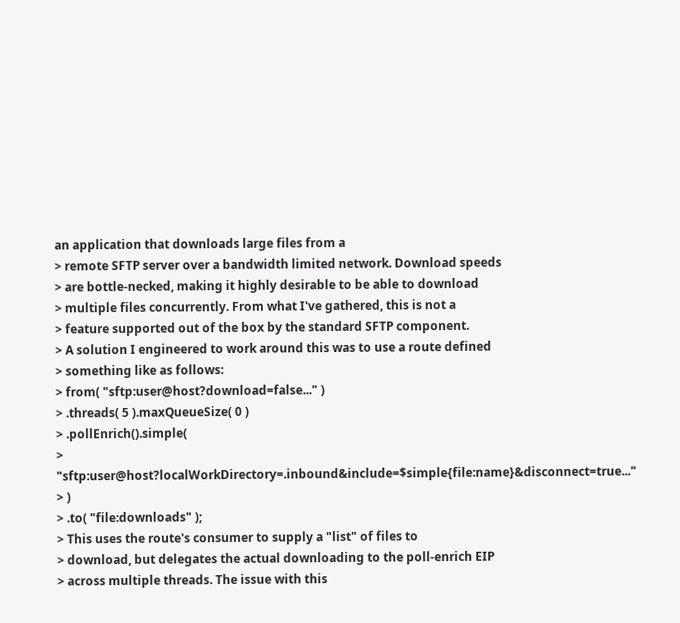an application that downloads large files from a
> remote SFTP server over a bandwidth limited network. Download speeds
> are bottle-necked, making it highly desirable to be able to download
> multiple files concurrently. From what I've gathered, this is not a
> feature supported out of the box by the standard SFTP component.
> A solution I engineered to work around this was to use a route defined
> something like as follows:
> from( "sftp:user@host?download=false..." )
> .threads( 5 ).maxQueueSize( 0 )
> .pollEnrich().simple(
> "sftp:user@host?localWorkDirectory=.inbound&include=$simple{file:name}&disconnect=true..."
> )
> .to( "file:downloads" );
> This uses the route's consumer to supply a "list" of files to
> download, but delegates the actual downloading to the poll-enrich EIP
> across multiple threads. The issue with this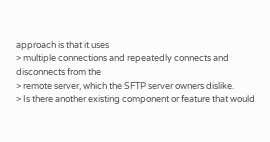approach is that it uses
> multiple connections and repeatedly connects and disconnects from the
> remote server, which the SFTP server owners dislike.
> Is there another existing component or feature that would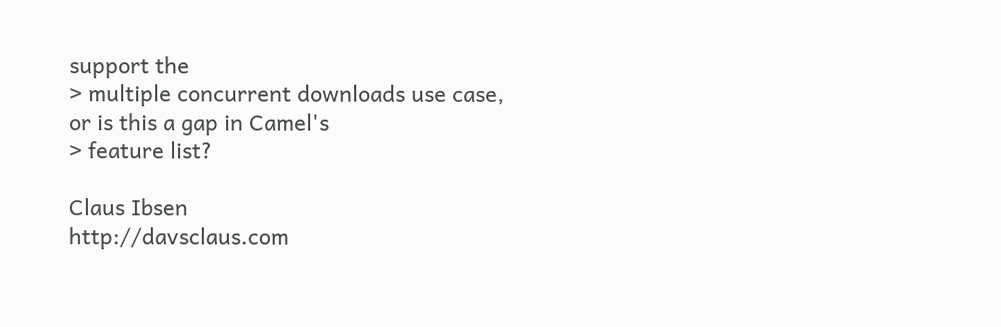support the
> multiple concurrent downloads use case, or is this a gap in Camel's
> feature list?

Claus Ibsen
http://davsclaus.com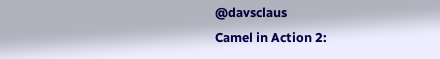@davsclaus
Camel in Action 2: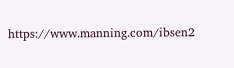https://www.manning.com/ibsen2